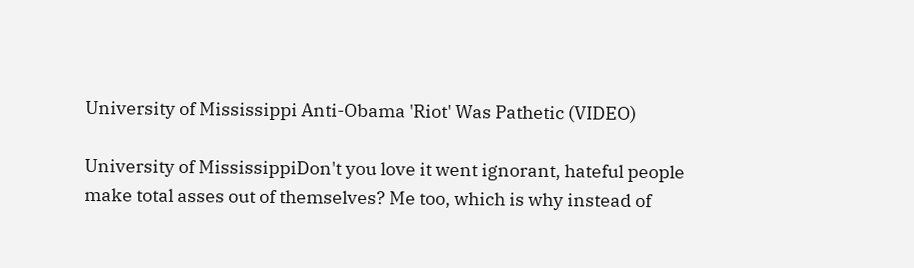University of Mississippi Anti-Obama 'Riot' Was Pathetic (VIDEO)

University of MississippiDon't you love it went ignorant, hateful people make total asses out of themselves? Me too, which is why instead of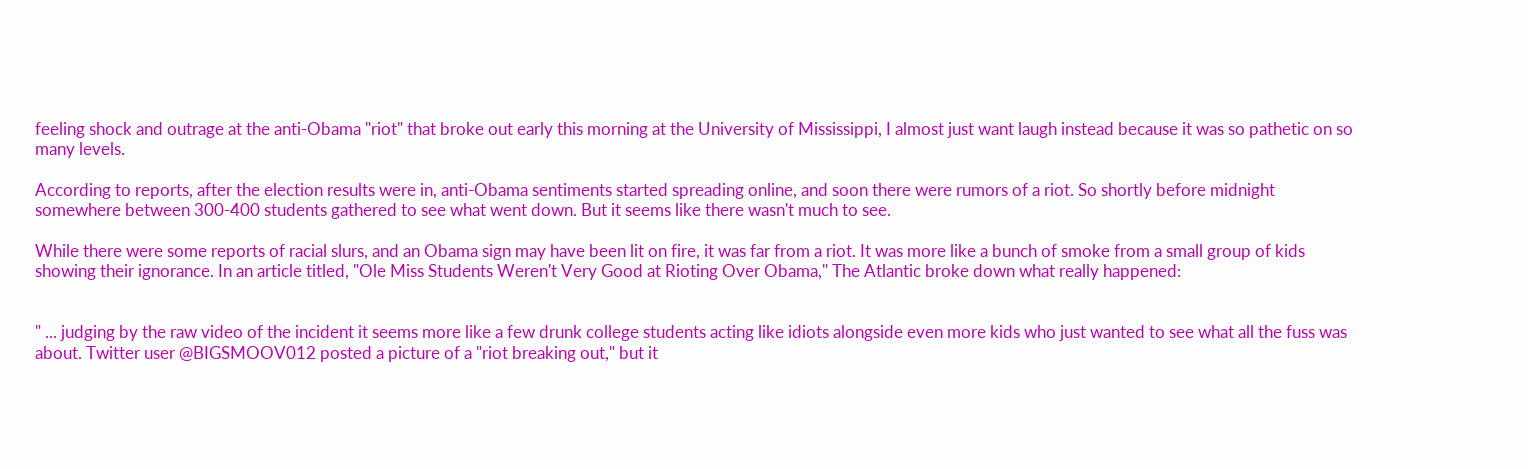feeling shock and outrage at the anti-Obama "riot" that broke out early this morning at the University of Mississippi, I almost just want laugh instead because it was so pathetic on so many levels.

According to reports, after the election results were in, anti-Obama sentiments started spreading online, and soon there were rumors of a riot. So shortly before midnight somewhere between 300-400 students gathered to see what went down. But it seems like there wasn't much to see.

While there were some reports of racial slurs, and an Obama sign may have been lit on fire, it was far from a riot. It was more like a bunch of smoke from a small group of kids showing their ignorance. In an article titled, "Ole Miss Students Weren't Very Good at Rioting Over Obama," The Atlantic broke down what really happened:


" ... judging by the raw video of the incident it seems more like a few drunk college students acting like idiots alongside even more kids who just wanted to see what all the fuss was about. Twitter user @BIGSMOOV012 posted a picture of a "riot breaking out," but it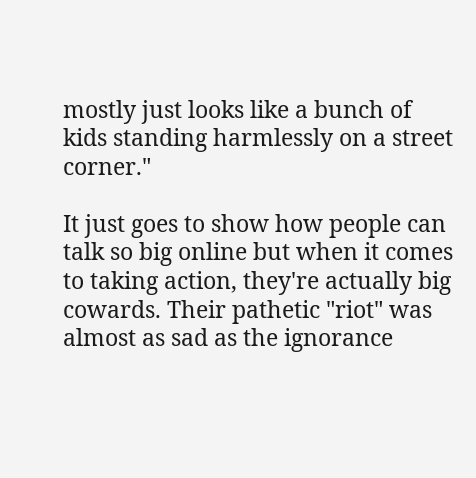mostly just looks like a bunch of kids standing harmlessly on a street corner."

It just goes to show how people can talk so big online but when it comes to taking action, they're actually big cowards. Their pathetic "riot" was almost as sad as the ignorance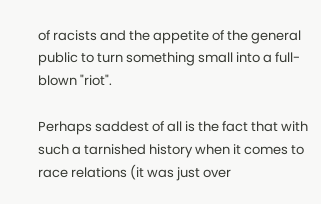of racists and the appetite of the general public to turn something small into a full-blown "riot".

Perhaps saddest of all is the fact that with such a tarnished history when it comes to race relations (it was just over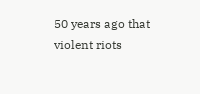50 years ago that violent riots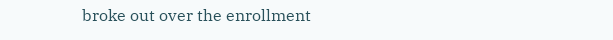broke out over the enrollment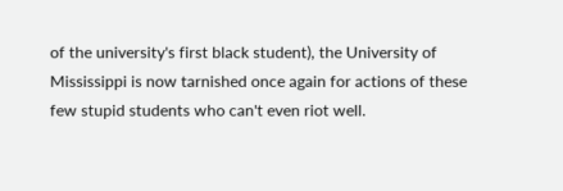of the university's first black student), the University of Mississippi is now tarnished once again for actions of these few stupid students who can't even riot well.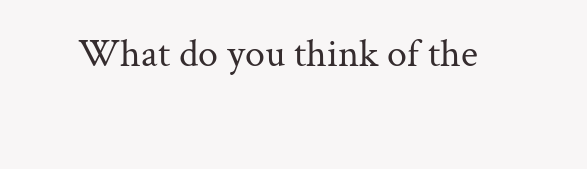What do you think of the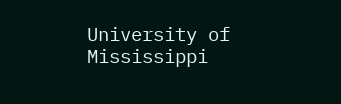University of Mississippi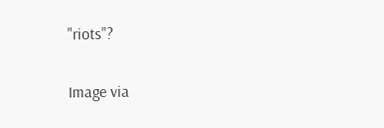"riots"?


Image via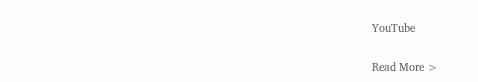YouTube


Read More >